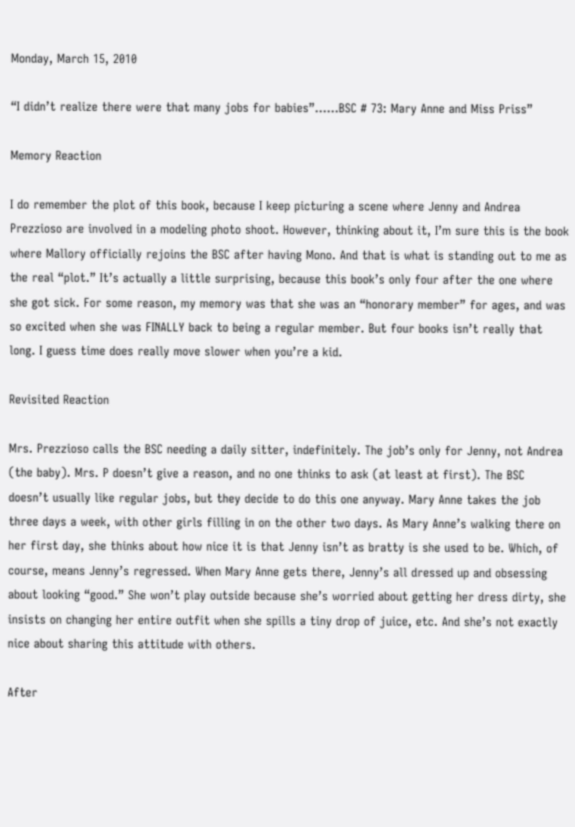Monday, March 15, 2010

“I didn’t realize there were that many jobs for babies”……BSC # 73: Mary Anne and Miss Priss”

Memory Reaction

I do remember the plot of this book, because I keep picturing a scene where Jenny and Andrea Prezzioso are involved in a modeling photo shoot. However, thinking about it, I’m sure this is the book where Mallory officially rejoins the BSC after having Mono. And that is what is standing out to me as the real “plot.” It’s actually a little surprising, because this book’s only four after the one where she got sick. For some reason, my memory was that she was an “honorary member” for ages, and was so excited when she was FINALLY back to being a regular member. But four books isn’t really that long. I guess time does really move slower when you’re a kid.

Revisited Reaction

Mrs. Prezzioso calls the BSC needing a daily sitter, indefinitely. The job’s only for Jenny, not Andrea (the baby). Mrs. P doesn’t give a reason, and no one thinks to ask (at least at first). The BSC doesn’t usually like regular jobs, but they decide to do this one anyway. Mary Anne takes the job three days a week, with other girls filling in on the other two days. As Mary Anne’s walking there on her first day, she thinks about how nice it is that Jenny isn’t as bratty is she used to be. Which, of course, means Jenny’s regressed. When Mary Anne gets there, Jenny’s all dressed up and obsessing about looking “good.” She won’t play outside because she’s worried about getting her dress dirty, she insists on changing her entire outfit when she spills a tiny drop of juice, etc. And she’s not exactly nice about sharing this attitude with others.

After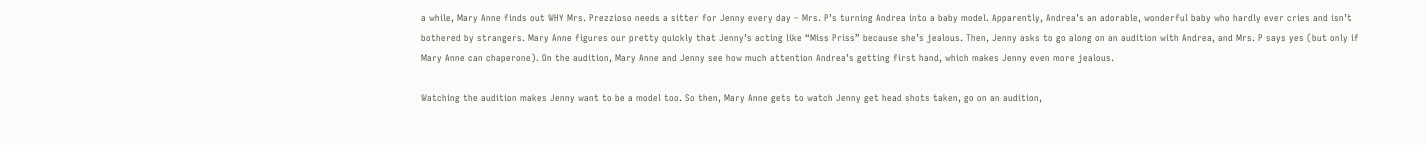a while, Mary Anne finds out WHY Mrs. Prezzioso needs a sitter for Jenny every day – Mrs. P’s turning Andrea into a baby model. Apparently, Andrea’s an adorable, wonderful baby who hardly ever cries and isn’t bothered by strangers. Mary Anne figures our pretty quickly that Jenny’s acting like “Miss Priss” because she’s jealous. Then, Jenny asks to go along on an audition with Andrea, and Mrs. P says yes (but only if Mary Anne can chaperone). On the audition, Mary Anne and Jenny see how much attention Andrea’s getting first hand, which makes Jenny even more jealous.

Watching the audition makes Jenny want to be a model too. So then, Mary Anne gets to watch Jenny get head shots taken, go on an audition,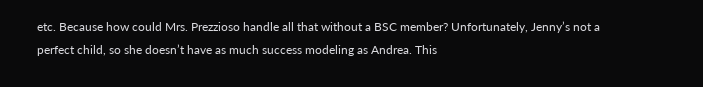etc. Because how could Mrs. Prezzioso handle all that without a BSC member? Unfortunately, Jenny’s not a perfect child, so she doesn’t have as much success modeling as Andrea. This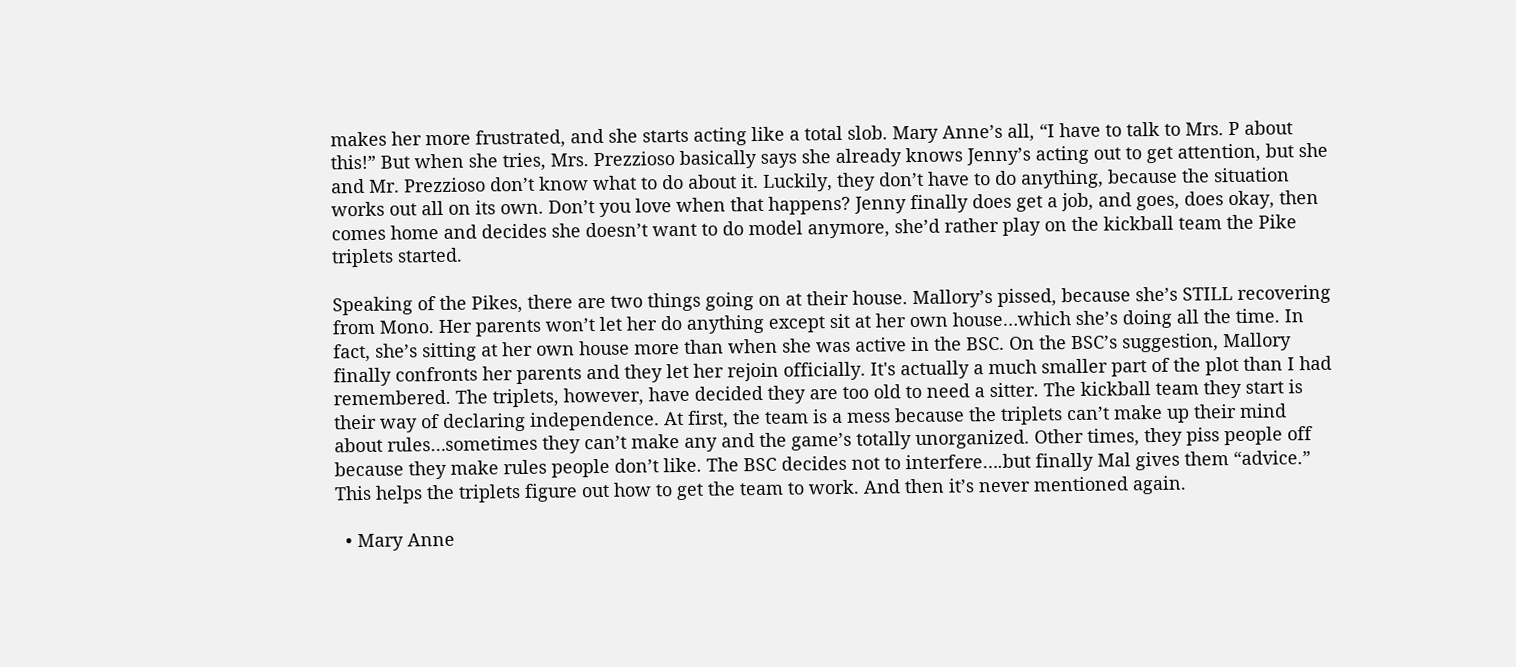makes her more frustrated, and she starts acting like a total slob. Mary Anne’s all, “I have to talk to Mrs. P about this!” But when she tries, Mrs. Prezzioso basically says she already knows Jenny’s acting out to get attention, but she and Mr. Prezzioso don’t know what to do about it. Luckily, they don’t have to do anything, because the situation works out all on its own. Don’t you love when that happens? Jenny finally does get a job, and goes, does okay, then comes home and decides she doesn’t want to do model anymore, she’d rather play on the kickball team the Pike triplets started.

Speaking of the Pikes, there are two things going on at their house. Mallory’s pissed, because she’s STILL recovering from Mono. Her parents won’t let her do anything except sit at her own house…which she’s doing all the time. In fact, she’s sitting at her own house more than when she was active in the BSC. On the BSC’s suggestion, Mallory finally confronts her parents and they let her rejoin officially. It's actually a much smaller part of the plot than I had remembered. The triplets, however, have decided they are too old to need a sitter. The kickball team they start is their way of declaring independence. At first, the team is a mess because the triplets can’t make up their mind about rules…sometimes they can’t make any and the game’s totally unorganized. Other times, they piss people off because they make rules people don’t like. The BSC decides not to interfere….but finally Mal gives them “advice.” This helps the triplets figure out how to get the team to work. And then it’s never mentioned again.

  • Mary Anne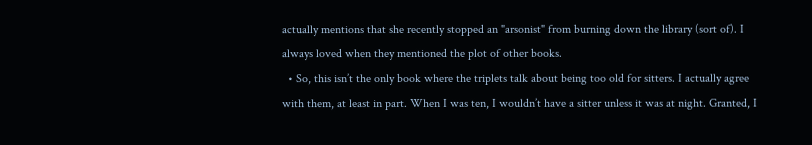actually mentions that she recently stopped an "arsonist" from burning down the library (sort of). I always loved when they mentioned the plot of other books.
  • So, this isn’t the only book where the triplets talk about being too old for sitters. I actually agree with them, at least in part. When I was ten, I wouldn’t have a sitter unless it was at night. Granted, I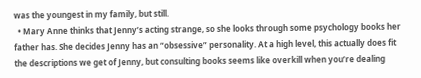was the youngest in my family, but still.
  • Mary Anne thinks that Jenny’s acting strange, so she looks through some psychology books her father has. She decides Jenny has an “obsessive” personality. At a high level, this actually does fit the descriptions we get of Jenny, but consulting books seems like overkill when you’re dealing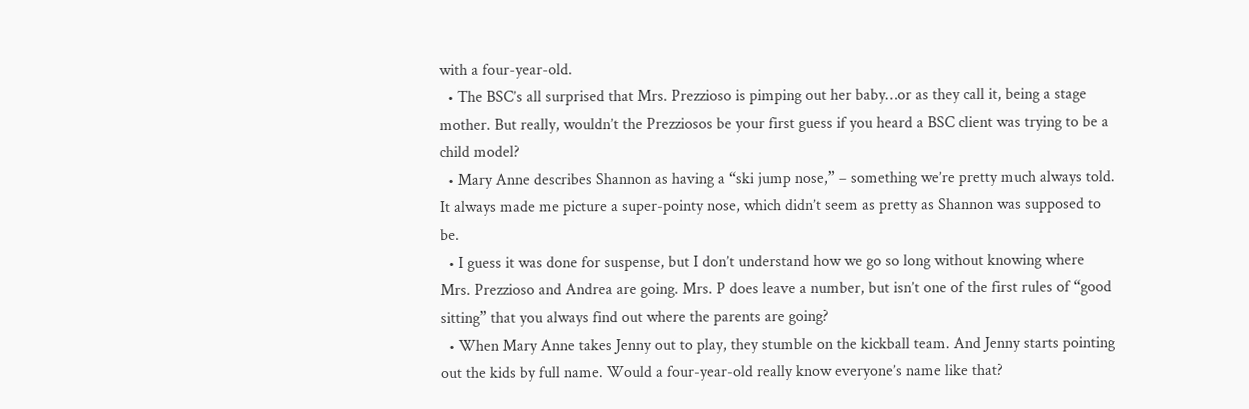with a four-year-old.
  • The BSC’s all surprised that Mrs. Prezzioso is pimping out her baby…or as they call it, being a stage mother. But really, wouldn’t the Prezziosos be your first guess if you heard a BSC client was trying to be a child model?
  • Mary Anne describes Shannon as having a “ski jump nose,” – something we’re pretty much always told. It always made me picture a super-pointy nose, which didn’t seem as pretty as Shannon was supposed to be.
  • I guess it was done for suspense, but I don’t understand how we go so long without knowing where Mrs. Prezzioso and Andrea are going. Mrs. P does leave a number, but isn’t one of the first rules of “good sitting” that you always find out where the parents are going?
  • When Mary Anne takes Jenny out to play, they stumble on the kickball team. And Jenny starts pointing out the kids by full name. Would a four-year-old really know everyone’s name like that?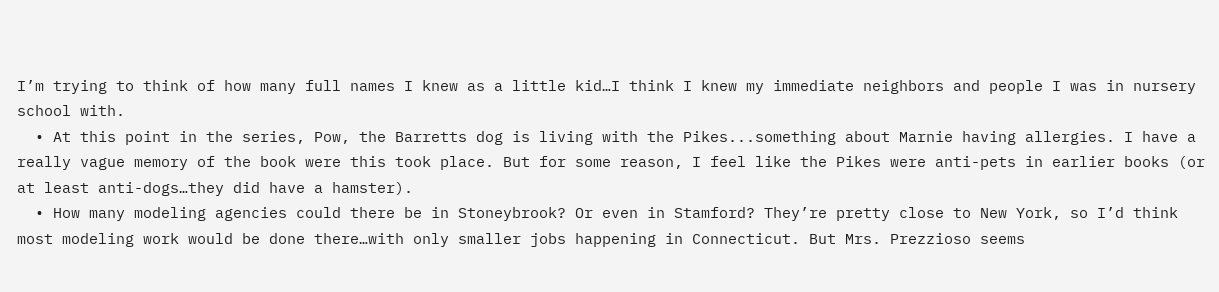I’m trying to think of how many full names I knew as a little kid…I think I knew my immediate neighbors and people I was in nursery school with.
  • At this point in the series, Pow, the Barretts dog is living with the Pikes...something about Marnie having allergies. I have a really vague memory of the book were this took place. But for some reason, I feel like the Pikes were anti-pets in earlier books (or at least anti-dogs…they did have a hamster).
  • How many modeling agencies could there be in Stoneybrook? Or even in Stamford? They’re pretty close to New York, so I’d think most modeling work would be done there…with only smaller jobs happening in Connecticut. But Mrs. Prezzioso seems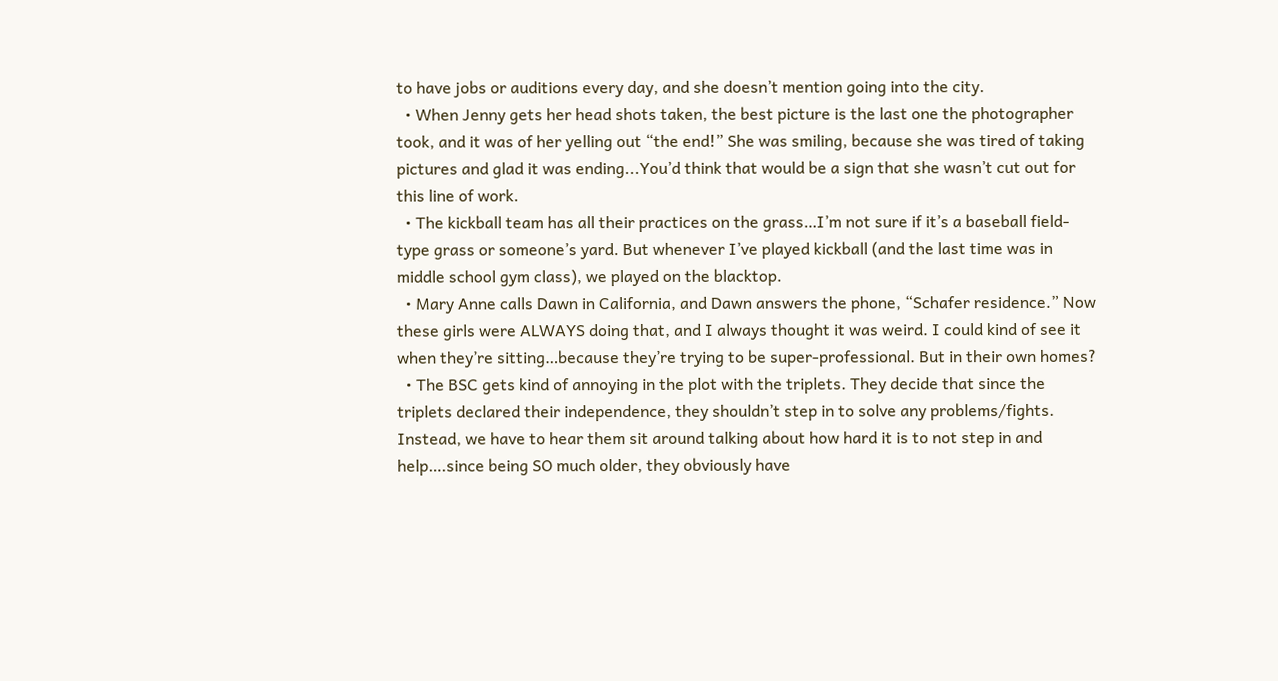to have jobs or auditions every day, and she doesn’t mention going into the city.
  • When Jenny gets her head shots taken, the best picture is the last one the photographer took, and it was of her yelling out “the end!” She was smiling, because she was tired of taking pictures and glad it was ending...You’d think that would be a sign that she wasn’t cut out for this line of work.
  • The kickball team has all their practices on the grass…I’m not sure if it’s a baseball field-type grass or someone’s yard. But whenever I’ve played kickball (and the last time was in middle school gym class), we played on the blacktop.
  • Mary Anne calls Dawn in California, and Dawn answers the phone, “Schafer residence.” Now these girls were ALWAYS doing that, and I always thought it was weird. I could kind of see it when they’re sitting…because they’re trying to be super-professional. But in their own homes?
  • The BSC gets kind of annoying in the plot with the triplets. They decide that since the triplets declared their independence, they shouldn’t step in to solve any problems/fights. Instead, we have to hear them sit around talking about how hard it is to not step in and help….since being SO much older, they obviously have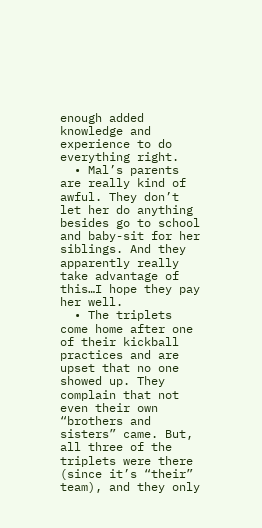enough added knowledge and experience to do everything right.
  • Mal’s parents are really kind of awful. They don’t let her do anything besides go to school and baby-sit for her siblings. And they apparently really take advantage of this…I hope they pay her well.
  • The triplets come home after one of their kickball practices and are upset that no one showed up. They complain that not even their own “brothers and sisters” came. But, all three of the triplets were there (since it’s “their” team), and they only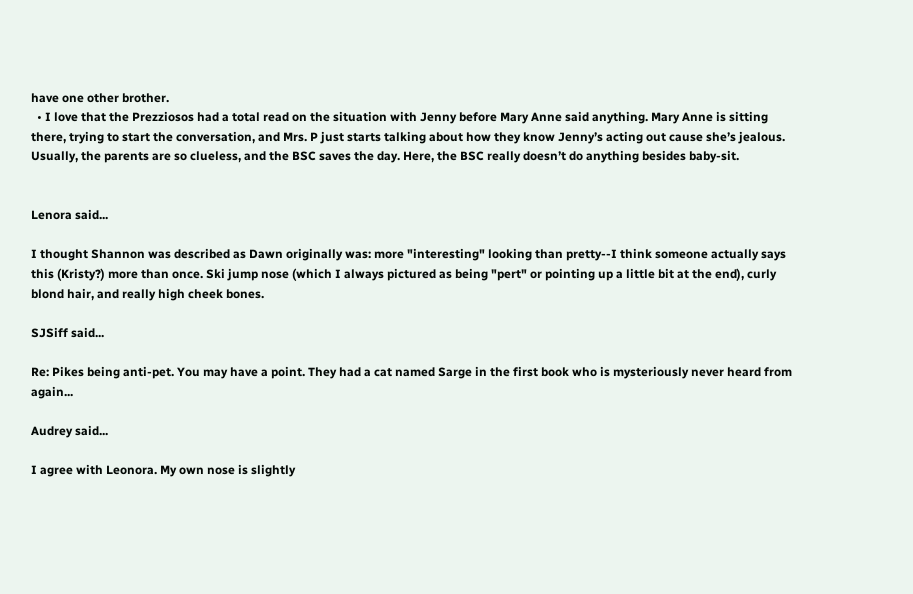have one other brother.
  • I love that the Prezziosos had a total read on the situation with Jenny before Mary Anne said anything. Mary Anne is sitting there, trying to start the conversation, and Mrs. P just starts talking about how they know Jenny’s acting out cause she’s jealous. Usually, the parents are so clueless, and the BSC saves the day. Here, the BSC really doesn’t do anything besides baby-sit.


Lenora said...

I thought Shannon was described as Dawn originally was: more "interesting" looking than pretty--I think someone actually says this (Kristy?) more than once. Ski jump nose (which I always pictured as being "pert" or pointing up a little bit at the end), curly blond hair, and really high cheek bones.

SJSiff said...

Re: Pikes being anti-pet. You may have a point. They had a cat named Sarge in the first book who is mysteriously never heard from again...

Audrey said...

I agree with Leonora. My own nose is slightly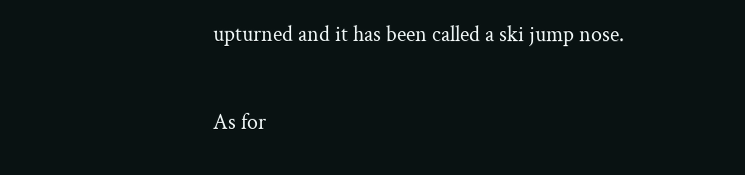upturned and it has been called a ski jump nose.

As for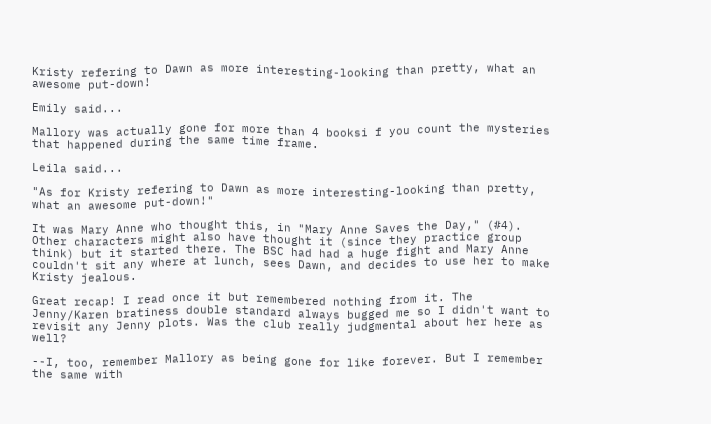Kristy refering to Dawn as more interesting-looking than pretty, what an awesome put-down!

Emily said...

Mallory was actually gone for more than 4 booksi f you count the mysteries that happened during the same time frame.

Leila said...

"As for Kristy refering to Dawn as more interesting-looking than pretty, what an awesome put-down!"

It was Mary Anne who thought this, in "Mary Anne Saves the Day," (#4). Other characters might also have thought it (since they practice group think) but it started there. The BSC had had a huge fight and Mary Anne couldn't sit any where at lunch, sees Dawn, and decides to use her to make Kristy jealous.

Great recap! I read once it but remembered nothing from it. The Jenny/Karen bratiness double standard always bugged me so I didn't want to revisit any Jenny plots. Was the club really judgmental about her here as well?

--I, too, remember Mallory as being gone for like forever. But I remember the same with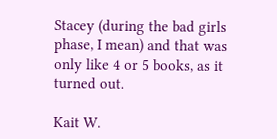Stacey (during the bad girls phase, I mean) and that was only like 4 or 5 books, as it turned out.

Kait W.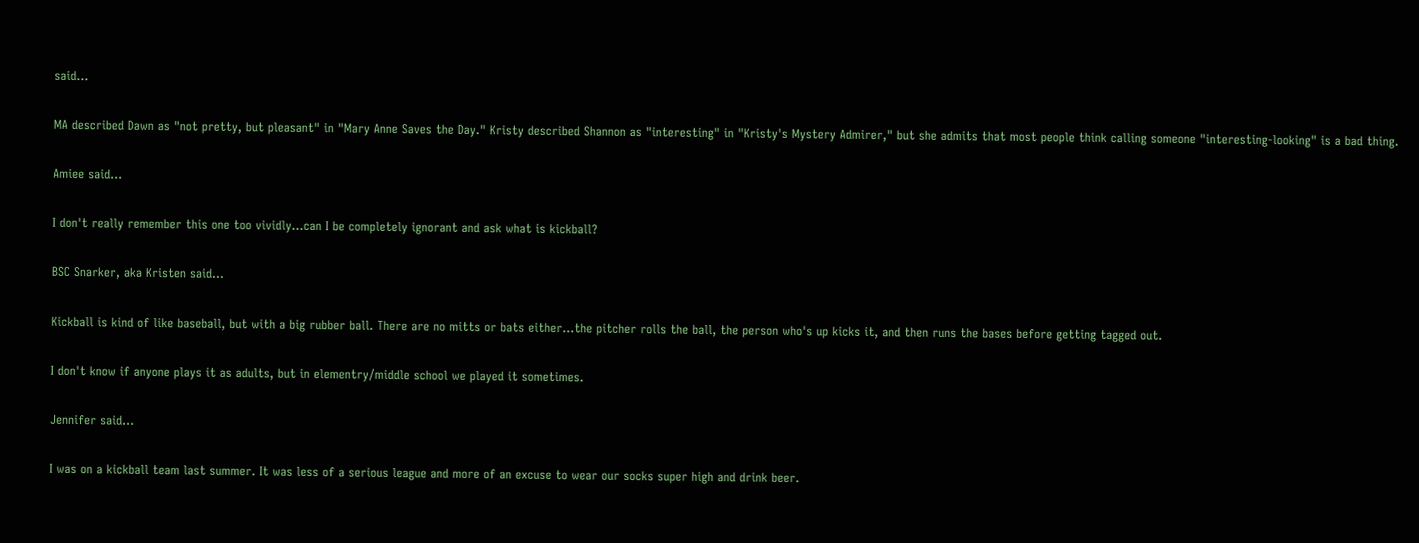said...

MA described Dawn as "not pretty, but pleasant" in "Mary Anne Saves the Day." Kristy described Shannon as "interesting" in "Kristy's Mystery Admirer," but she admits that most people think calling someone "interesting-looking" is a bad thing.

Amiee said...

I don't really remember this one too vividly...can I be completely ignorant and ask what is kickball?

BSC Snarker, aka Kristen said...

Kickball is kind of like baseball, but with a big rubber ball. There are no mitts or bats either...the pitcher rolls the ball, the person who's up kicks it, and then runs the bases before getting tagged out.

I don't know if anyone plays it as adults, but in elementry/middle school we played it sometimes.

Jennifer said...

I was on a kickball team last summer. It was less of a serious league and more of an excuse to wear our socks super high and drink beer.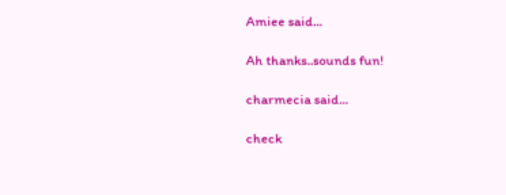Amiee said...

Ah thanks..sounds fun!

charmecia said...

check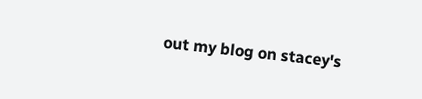out my blog on stacey's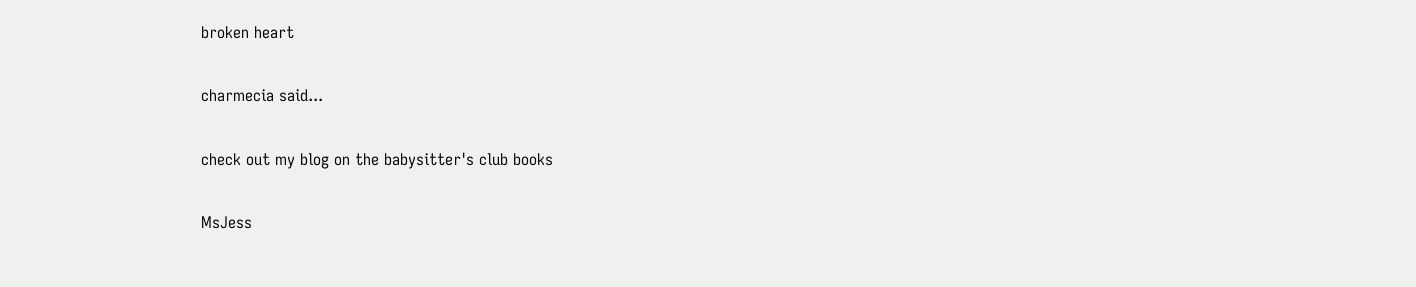broken heart

charmecia said...

check out my blog on the babysitter's club books

MsJess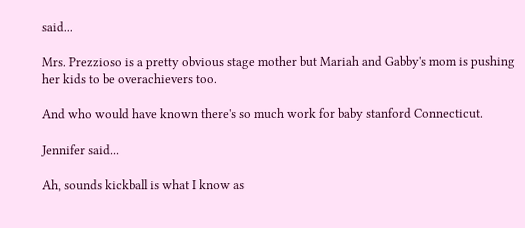said...

Mrs. Prezzioso is a pretty obvious stage mother but Mariah and Gabby's mom is pushing her kids to be overachievers too.

And who would have known there's so much work for baby stanford Connecticut.

Jennifer said...

Ah, sounds kickball is what I know as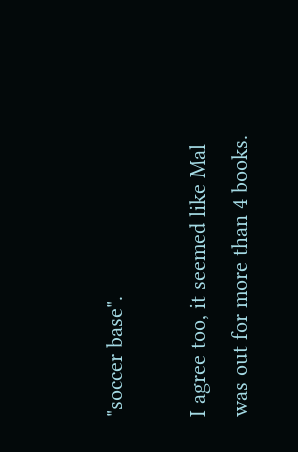"soccer base".

I agree too, it seemed like Mal was out for more than 4 books.